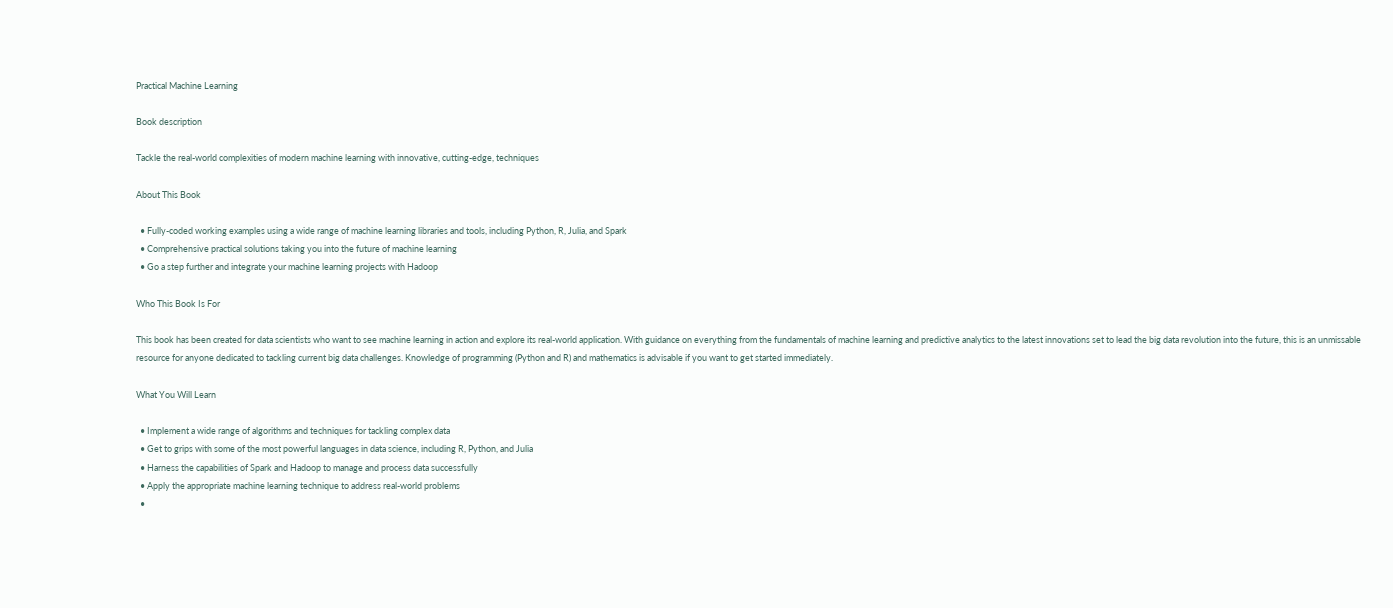Practical Machine Learning

Book description

Tackle the real-world complexities of modern machine learning with innovative, cutting-edge, techniques

About This Book

  • Fully-coded working examples using a wide range of machine learning libraries and tools, including Python, R, Julia, and Spark
  • Comprehensive practical solutions taking you into the future of machine learning
  • Go a step further and integrate your machine learning projects with Hadoop

Who This Book Is For

This book has been created for data scientists who want to see machine learning in action and explore its real-world application. With guidance on everything from the fundamentals of machine learning and predictive analytics to the latest innovations set to lead the big data revolution into the future, this is an unmissable resource for anyone dedicated to tackling current big data challenges. Knowledge of programming (Python and R) and mathematics is advisable if you want to get started immediately.

What You Will Learn

  • Implement a wide range of algorithms and techniques for tackling complex data
  • Get to grips with some of the most powerful languages in data science, including R, Python, and Julia
  • Harness the capabilities of Spark and Hadoop to manage and process data successfully
  • Apply the appropriate machine learning technique to address real-world problems
  •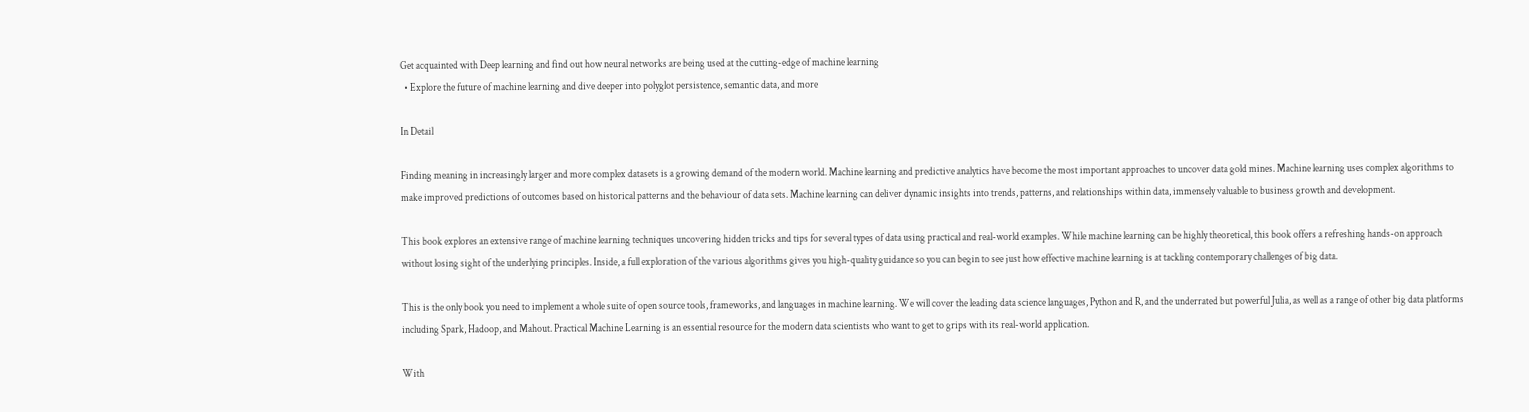Get acquainted with Deep learning and find out how neural networks are being used at the cutting-edge of machine learning
  • Explore the future of machine learning and dive deeper into polyglot persistence, semantic data, and more

In Detail

Finding meaning in increasingly larger and more complex datasets is a growing demand of the modern world. Machine learning and predictive analytics have become the most important approaches to uncover data gold mines. Machine learning uses complex algorithms to make improved predictions of outcomes based on historical patterns and the behaviour of data sets. Machine learning can deliver dynamic insights into trends, patterns, and relationships within data, immensely valuable to business growth and development.

This book explores an extensive range of machine learning techniques uncovering hidden tricks and tips for several types of data using practical and real-world examples. While machine learning can be highly theoretical, this book offers a refreshing hands-on approach without losing sight of the underlying principles. Inside, a full exploration of the various algorithms gives you high-quality guidance so you can begin to see just how effective machine learning is at tackling contemporary challenges of big data.

This is the only book you need to implement a whole suite of open source tools, frameworks, and languages in machine learning. We will cover the leading data science languages, Python and R, and the underrated but powerful Julia, as well as a range of other big data platforms including Spark, Hadoop, and Mahout. Practical Machine Learning is an essential resource for the modern data scientists who want to get to grips with its real-world application.

With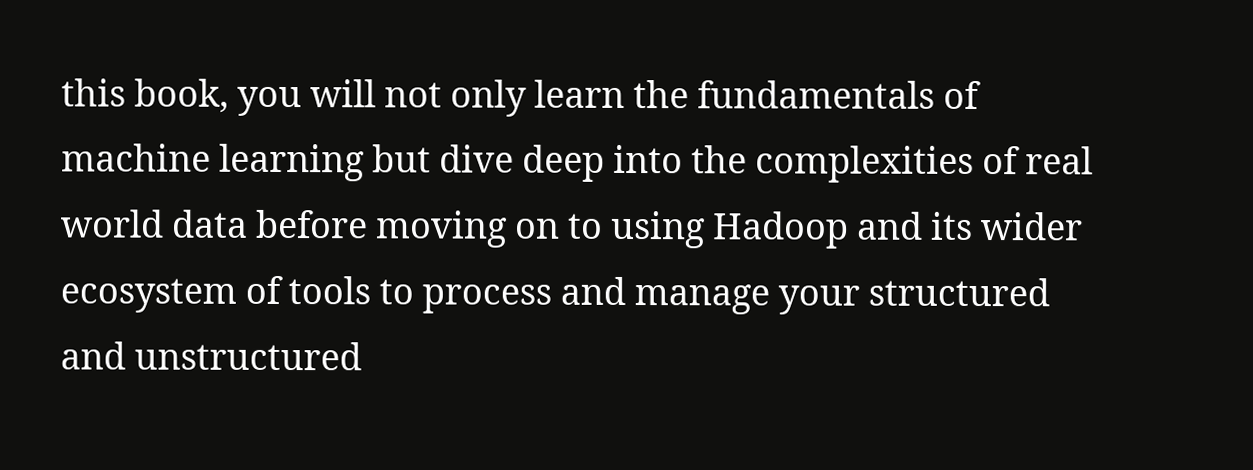this book, you will not only learn the fundamentals of machine learning but dive deep into the complexities of real world data before moving on to using Hadoop and its wider ecosystem of tools to process and manage your structured and unstructured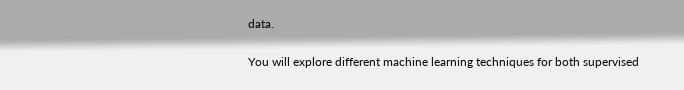data.

You will explore different machine learning techniques for both supervised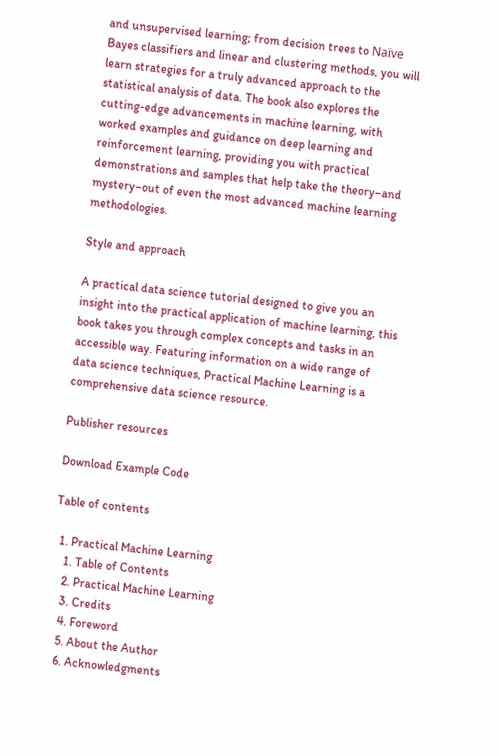and unsupervised learning; from decision trees to Naïve Bayes classifiers and linear and clustering methods, you will learn strategies for a truly advanced approach to the statistical analysis of data. The book also explores the cutting-edge advancements in machine learning, with worked examples and guidance on deep learning and reinforcement learning, providing you with practical demonstrations and samples that help take the theory–and mystery–out of even the most advanced machine learning methodologies.

Style and approach

A practical data science tutorial designed to give you an insight into the practical application of machine learning, this book takes you through complex concepts and tasks in an accessible way. Featuring information on a wide range of data science techniques, Practical Machine Learning is a comprehensive data science resource.

Publisher resources

Download Example Code

Table of contents

  1. Practical Machine Learning
    1. Table of Contents
    2. Practical Machine Learning
    3. Credits
    4. Foreword
    5. About the Author
    6. Acknowledgments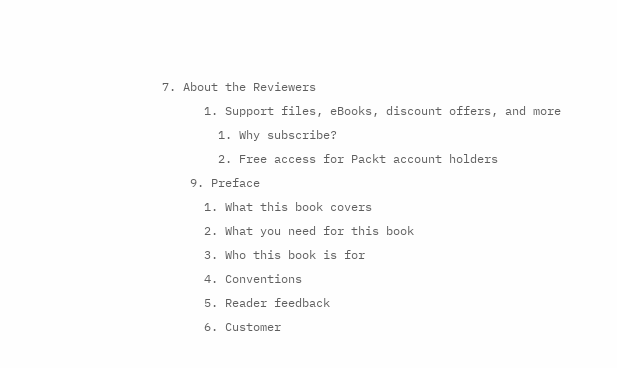7. About the Reviewers
      1. Support files, eBooks, discount offers, and more
        1. Why subscribe?
        2. Free access for Packt account holders
    9. Preface
      1. What this book covers
      2. What you need for this book
      3. Who this book is for
      4. Conventions
      5. Reader feedback
      6. Customer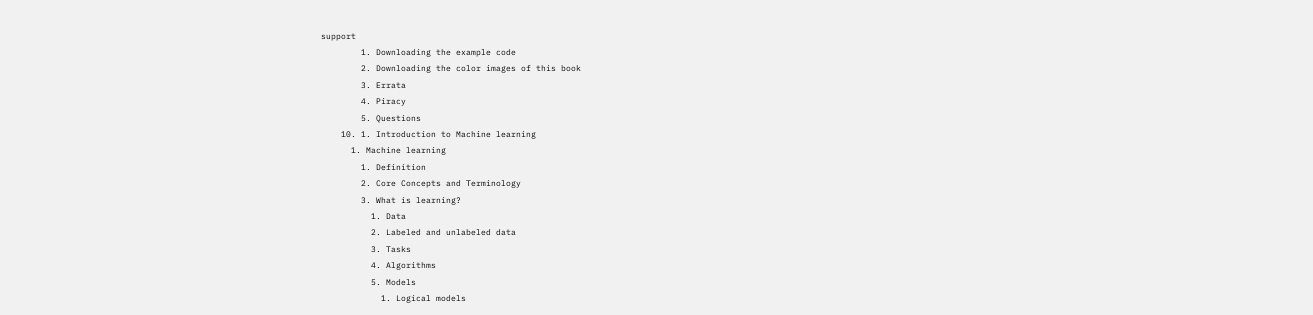support
        1. Downloading the example code
        2. Downloading the color images of this book
        3. Errata
        4. Piracy
        5. Questions
    10. 1. Introduction to Machine learning
      1. Machine learning
        1. Definition
        2. Core Concepts and Terminology
        3. What is learning?
          1. Data
          2. Labeled and unlabeled data
          3. Tasks
          4. Algorithms
          5. Models
            1. Logical models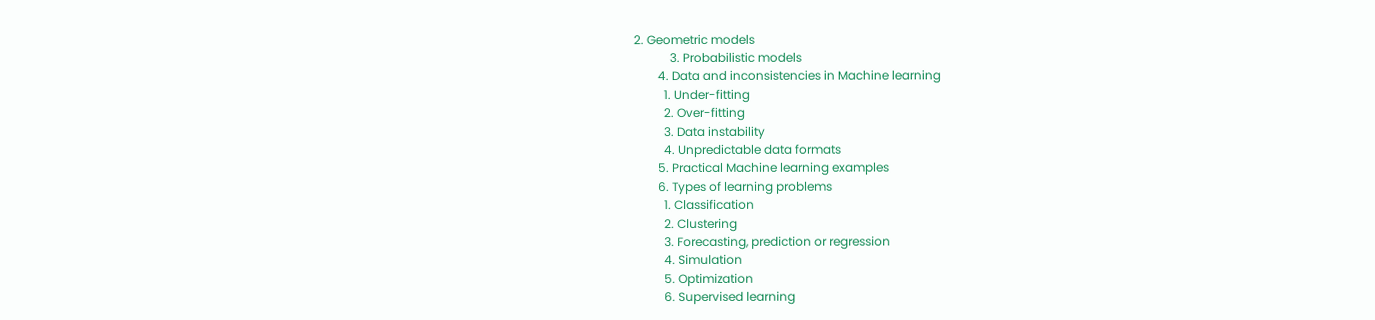2. Geometric models
            3. Probabilistic models
        4. Data and inconsistencies in Machine learning
          1. Under-fitting
          2. Over-fitting
          3. Data instability
          4. Unpredictable data formats
        5. Practical Machine learning examples
        6. Types of learning problems
          1. Classification
          2. Clustering
          3. Forecasting, prediction or regression
          4. Simulation
          5. Optimization
          6. Supervised learning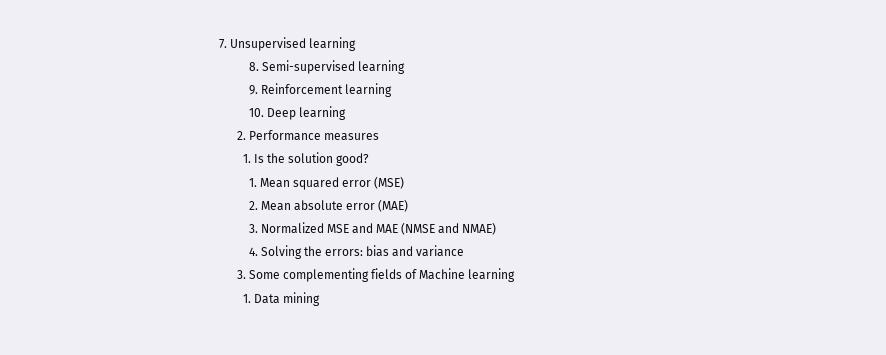7. Unsupervised learning
          8. Semi-supervised learning
          9. Reinforcement learning
          10. Deep learning
      2. Performance measures
        1. Is the solution good?
          1. Mean squared error (MSE)
          2. Mean absolute error (MAE)
          3. Normalized MSE and MAE (NMSE and NMAE)
          4. Solving the errors: bias and variance
      3. Some complementing fields of Machine learning
        1. Data mining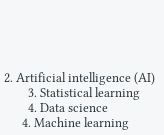2. Artificial intelligence (AI)
        3. Statistical learning
        4. Data science
      4. Machine learning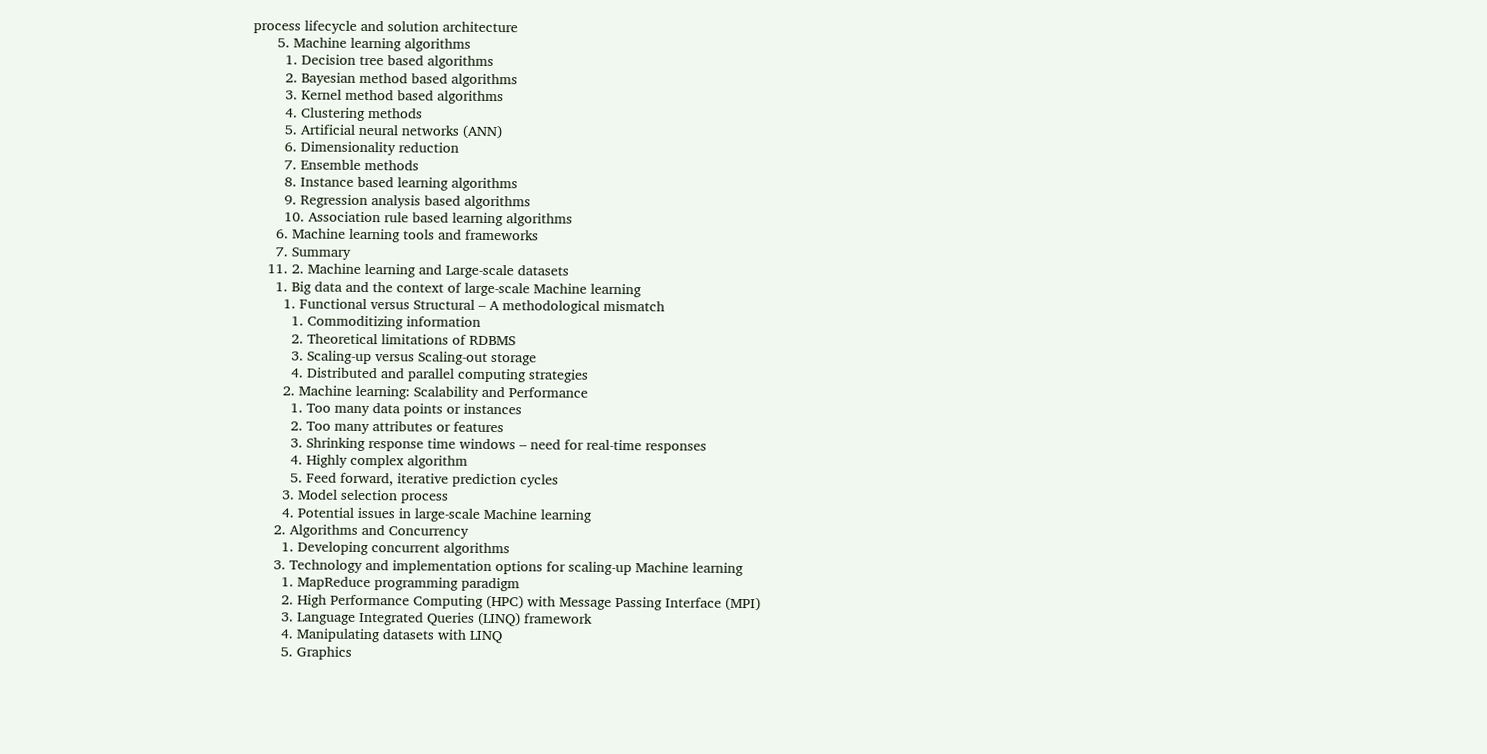process lifecycle and solution architecture
      5. Machine learning algorithms
        1. Decision tree based algorithms
        2. Bayesian method based algorithms
        3. Kernel method based algorithms
        4. Clustering methods
        5. Artificial neural networks (ANN)
        6. Dimensionality reduction
        7. Ensemble methods
        8. Instance based learning algorithms
        9. Regression analysis based algorithms
        10. Association rule based learning algorithms
      6. Machine learning tools and frameworks
      7. Summary
    11. 2. Machine learning and Large-scale datasets
      1. Big data and the context of large-scale Machine learning
        1. Functional versus Structural – A methodological mismatch
          1. Commoditizing information
          2. Theoretical limitations of RDBMS
          3. Scaling-up versus Scaling-out storage
          4. Distributed and parallel computing strategies
        2. Machine learning: Scalability and Performance
          1. Too many data points or instances
          2. Too many attributes or features
          3. Shrinking response time windows – need for real-time responses
          4. Highly complex algorithm
          5. Feed forward, iterative prediction cycles
        3. Model selection process
        4. Potential issues in large-scale Machine learning
      2. Algorithms and Concurrency
        1. Developing concurrent algorithms
      3. Technology and implementation options for scaling-up Machine learning
        1. MapReduce programming paradigm
        2. High Performance Computing (HPC) with Message Passing Interface (MPI)
        3. Language Integrated Queries (LINQ) framework
        4. Manipulating datasets with LINQ
        5. Graphics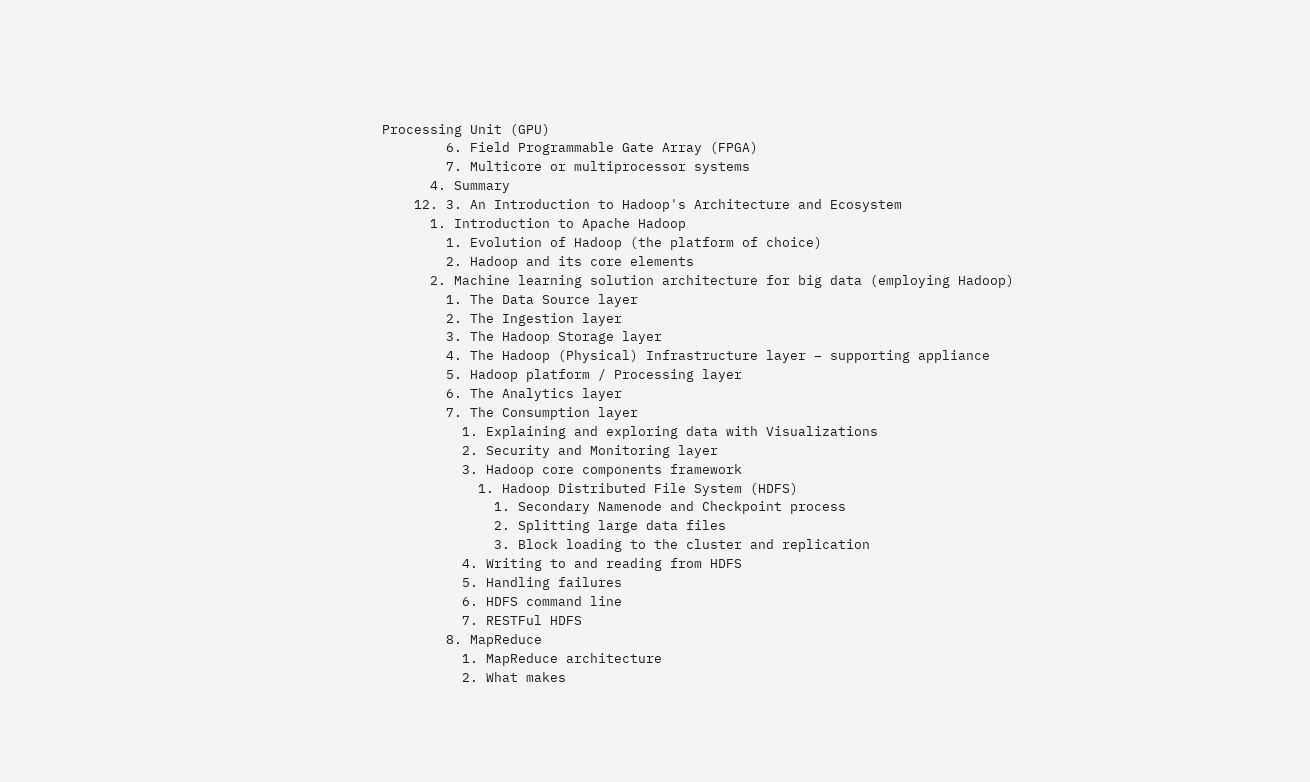Processing Unit (GPU)
        6. Field Programmable Gate Array (FPGA)
        7. Multicore or multiprocessor systems
      4. Summary
    12. 3. An Introduction to Hadoop's Architecture and Ecosystem
      1. Introduction to Apache Hadoop
        1. Evolution of Hadoop (the platform of choice)
        2. Hadoop and its core elements
      2. Machine learning solution architecture for big data (employing Hadoop)
        1. The Data Source layer
        2. The Ingestion layer
        3. The Hadoop Storage layer
        4. The Hadoop (Physical) Infrastructure layer – supporting appliance
        5. Hadoop platform / Processing layer
        6. The Analytics layer
        7. The Consumption layer
          1. Explaining and exploring data with Visualizations
          2. Security and Monitoring layer
          3. Hadoop core components framework
            1. Hadoop Distributed File System (HDFS)
              1. Secondary Namenode and Checkpoint process
              2. Splitting large data files
              3. Block loading to the cluster and replication
          4. Writing to and reading from HDFS
          5. Handling failures
          6. HDFS command line
          7. RESTFul HDFS
        8. MapReduce
          1. MapReduce architecture
          2. What makes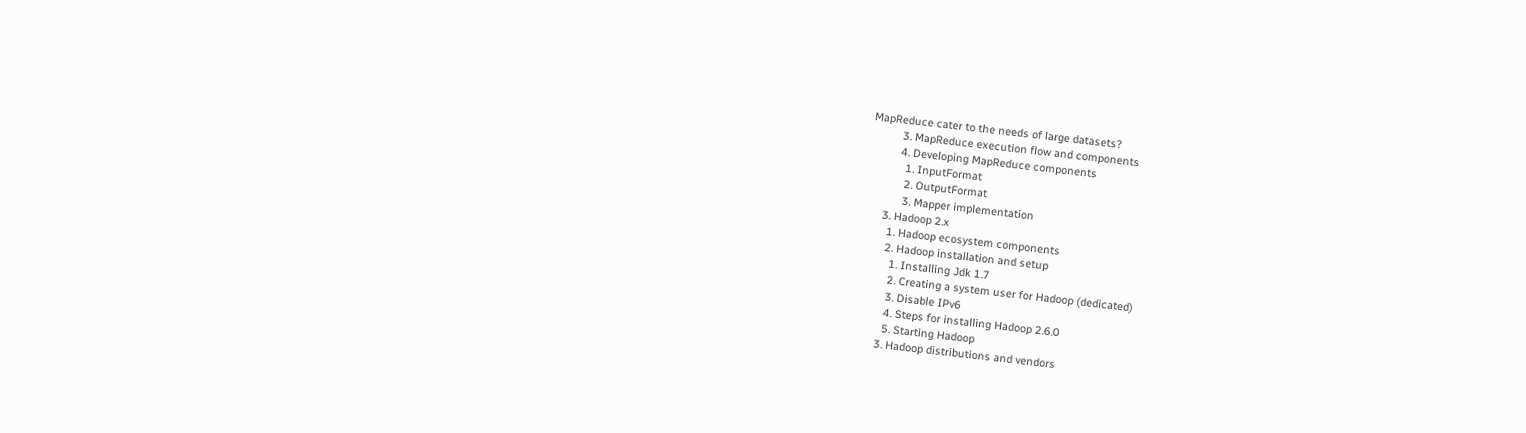MapReduce cater to the needs of large datasets?
          3. MapReduce execution flow and components
          4. Developing MapReduce components
            1. InputFormat
            2. OutputFormat
            3. Mapper implementation
      3. Hadoop 2.x
        1. Hadoop ecosystem components
        2. Hadoop installation and setup
          1. Installing Jdk 1.7
          2. Creating a system user for Hadoop (dedicated)
          3. Disable IPv6
          4. Steps for installing Hadoop 2.6.0
          5. Starting Hadoop
        3. Hadoop distributions and vendors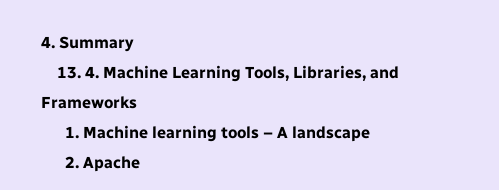4. Summary
    13. 4. Machine Learning Tools, Libraries, and Frameworks
      1. Machine learning tools – A landscape
      2. Apache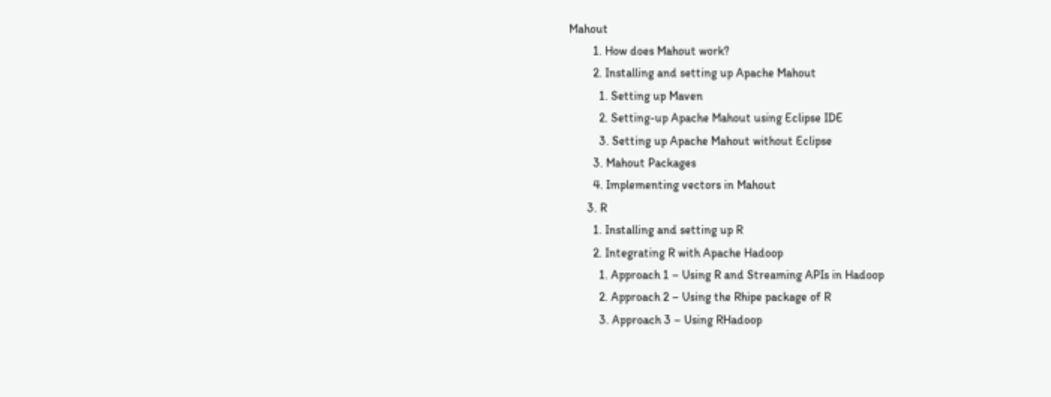Mahout
        1. How does Mahout work?
        2. Installing and setting up Apache Mahout
          1. Setting up Maven
          2. Setting-up Apache Mahout using Eclipse IDE
          3. Setting up Apache Mahout without Eclipse
        3. Mahout Packages
        4. Implementing vectors in Mahout
      3. R
        1. Installing and setting up R
        2. Integrating R with Apache Hadoop
          1. Approach 1 – Using R and Streaming APIs in Hadoop
          2. Approach 2 – Using the Rhipe package of R
          3. Approach 3 – Using RHadoop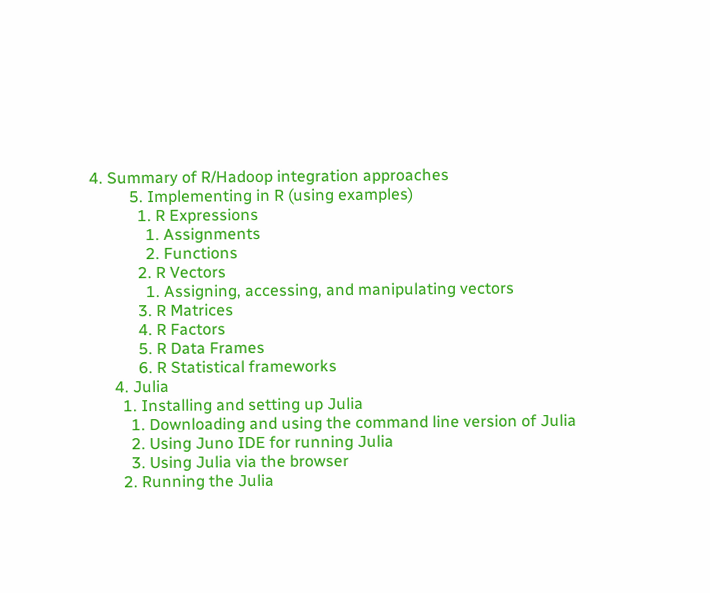4. Summary of R/Hadoop integration approaches
          5. Implementing in R (using examples)
            1. R Expressions
              1. Assignments
              2. Functions
            2. R Vectors
              1. Assigning, accessing, and manipulating vectors
            3. R Matrices
            4. R Factors
            5. R Data Frames
            6. R Statistical frameworks
      4. Julia
        1. Installing and setting up Julia
          1. Downloading and using the command line version of Julia
          2. Using Juno IDE for running Julia
          3. Using Julia via the browser
        2. Running the Julia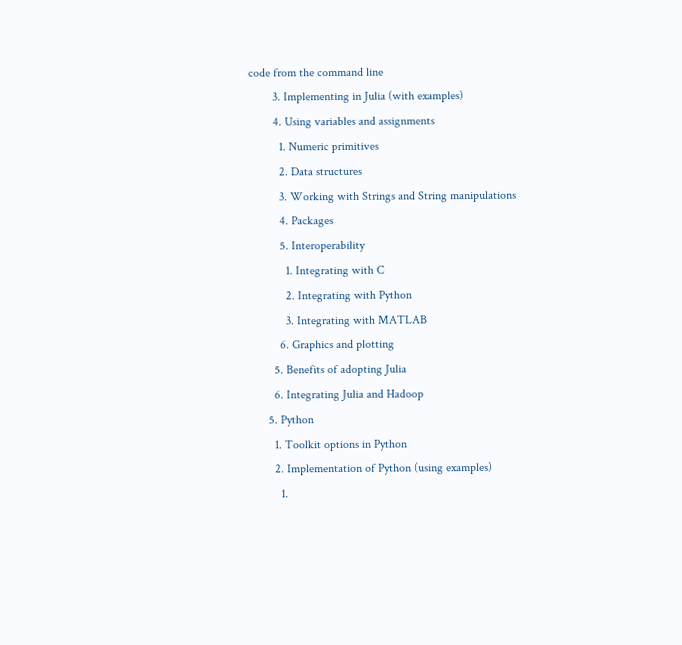code from the command line
        3. Implementing in Julia (with examples)
        4. Using variables and assignments
          1. Numeric primitives
          2. Data structures
          3. Working with Strings and String manipulations
          4. Packages
          5. Interoperability
            1. Integrating with C
            2. Integrating with Python
            3. Integrating with MATLAB
          6. Graphics and plotting
        5. Benefits of adopting Julia
        6. Integrating Julia and Hadoop
      5. Python
        1. Toolkit options in Python
        2. Implementation of Python (using examples)
          1.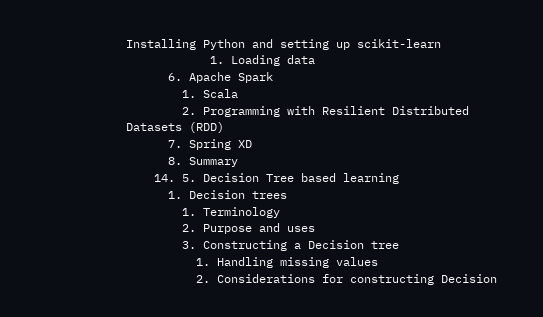Installing Python and setting up scikit-learn
            1. Loading data
      6. Apache Spark
        1. Scala
        2. Programming with Resilient Distributed Datasets (RDD)
      7. Spring XD
      8. Summary
    14. 5. Decision Tree based learning
      1. Decision trees
        1. Terminology
        2. Purpose and uses
        3. Constructing a Decision tree
          1. Handling missing values
          2. Considerations for constructing Decision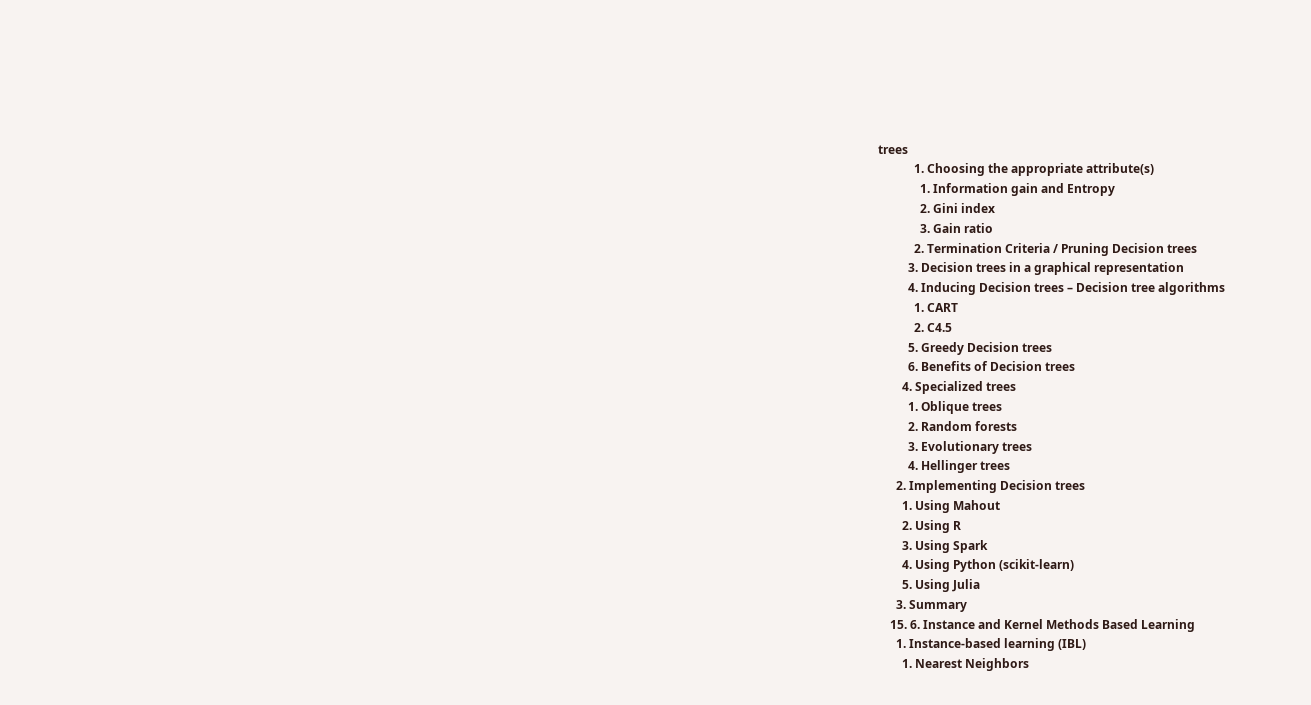trees
            1. Choosing the appropriate attribute(s)
              1. Information gain and Entropy
              2. Gini index
              3. Gain ratio
            2. Termination Criteria / Pruning Decision trees
          3. Decision trees in a graphical representation
          4. Inducing Decision trees – Decision tree algorithms
            1. CART
            2. C4.5
          5. Greedy Decision trees
          6. Benefits of Decision trees
        4. Specialized trees
          1. Oblique trees
          2. Random forests
          3. Evolutionary trees
          4. Hellinger trees
      2. Implementing Decision trees
        1. Using Mahout
        2. Using R
        3. Using Spark
        4. Using Python (scikit-learn)
        5. Using Julia
      3. Summary
    15. 6. Instance and Kernel Methods Based Learning
      1. Instance-based learning (IBL)
        1. Nearest Neighbors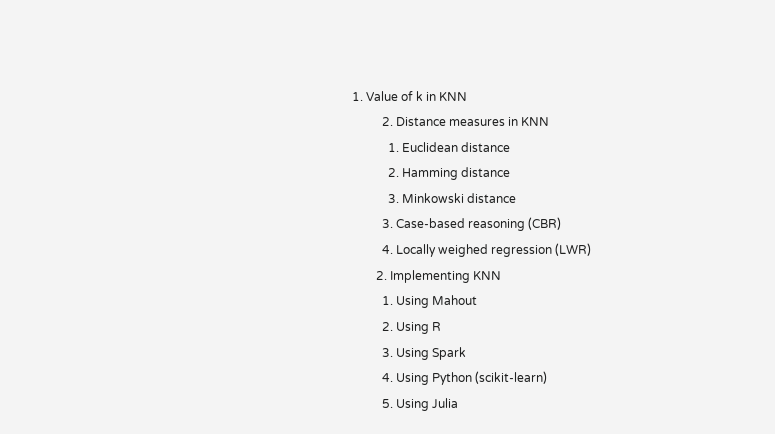1. Value of k in KNN
          2. Distance measures in KNN
            1. Euclidean distance
            2. Hamming distance
            3. Minkowski distance
          3. Case-based reasoning (CBR)
          4. Locally weighed regression (LWR)
        2. Implementing KNN
          1. Using Mahout
          2. Using R
          3. Using Spark
          4. Using Python (scikit-learn)
          5. Using Julia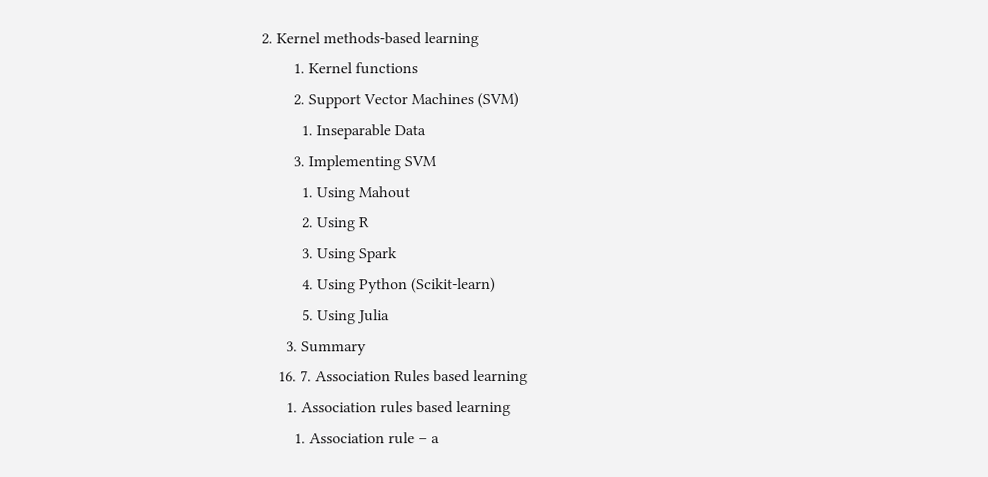2. Kernel methods-based learning
        1. Kernel functions
        2. Support Vector Machines (SVM)
          1. Inseparable Data
        3. Implementing SVM
          1. Using Mahout
          2. Using R
          3. Using Spark
          4. Using Python (Scikit-learn)
          5. Using Julia
      3. Summary
    16. 7. Association Rules based learning
      1. Association rules based learning
        1. Association rule – a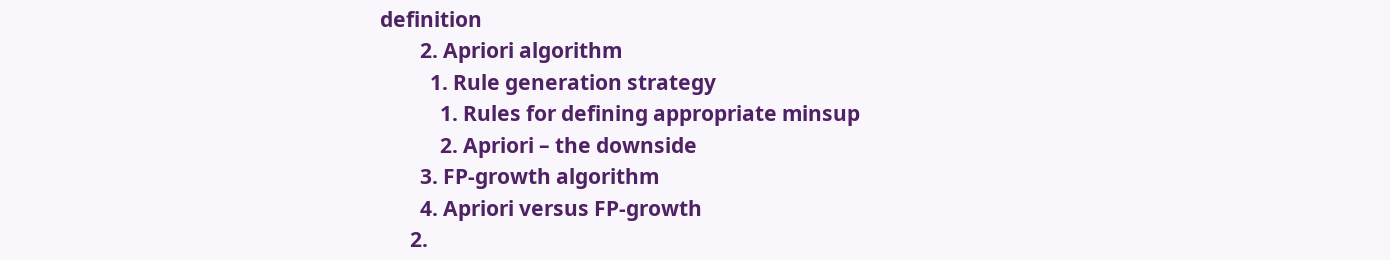definition
        2. Apriori algorithm
          1. Rule generation strategy
            1. Rules for defining appropriate minsup
            2. Apriori – the downside
        3. FP-growth algorithm
        4. Apriori versus FP-growth
      2.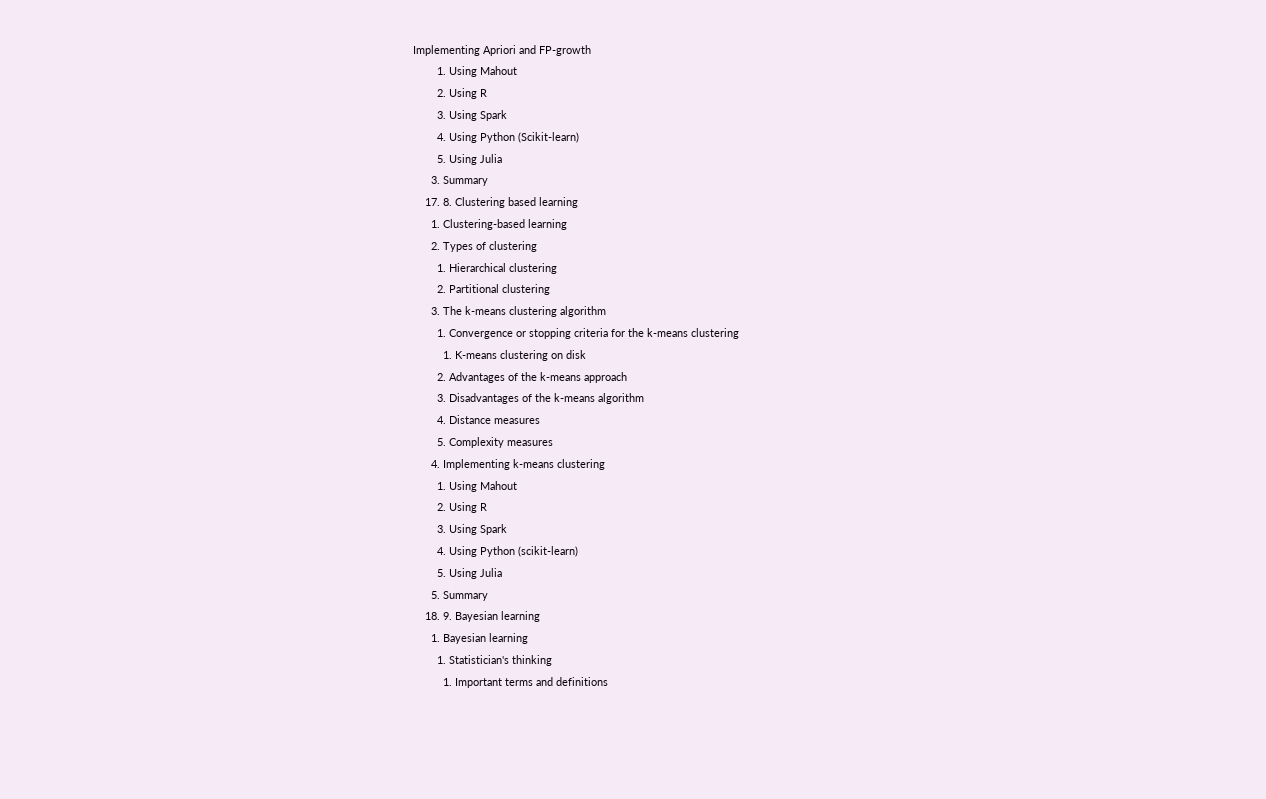Implementing Apriori and FP-growth
        1. Using Mahout
        2. Using R
        3. Using Spark
        4. Using Python (Scikit-learn)
        5. Using Julia
      3. Summary
    17. 8. Clustering based learning
      1. Clustering-based learning
      2. Types of clustering
        1. Hierarchical clustering
        2. Partitional clustering
      3. The k-means clustering algorithm
        1. Convergence or stopping criteria for the k-means clustering
          1. K-means clustering on disk
        2. Advantages of the k-means approach
        3. Disadvantages of the k-means algorithm
        4. Distance measures
        5. Complexity measures
      4. Implementing k-means clustering
        1. Using Mahout
        2. Using R
        3. Using Spark
        4. Using Python (scikit-learn)
        5. Using Julia
      5. Summary
    18. 9. Bayesian learning
      1. Bayesian learning
        1. Statistician's thinking
          1. Important terms and definitions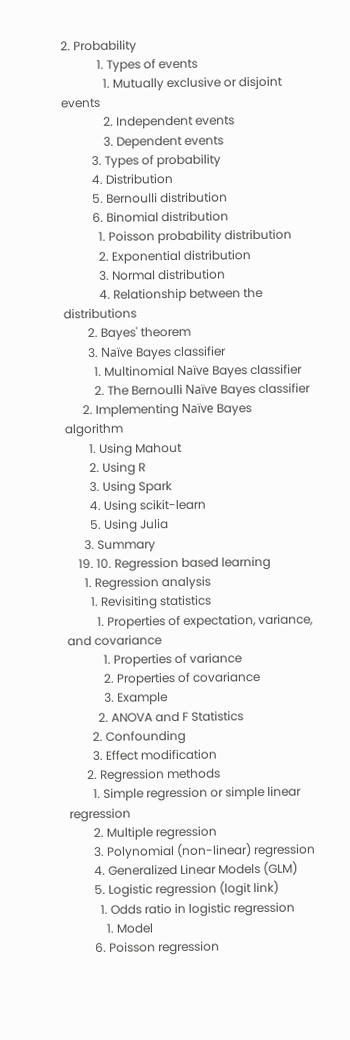2. Probability
            1. Types of events
              1. Mutually exclusive or disjoint events
              2. Independent events
              3. Dependent events
          3. Types of probability
          4. Distribution
          5. Bernoulli distribution
          6. Binomial distribution
            1. Poisson probability distribution
            2. Exponential distribution
            3. Normal distribution
            4. Relationship between the distributions
        2. Bayes' theorem
        3. Naïve Bayes classifier
          1. Multinomial Naïve Bayes classifier
          2. The Bernoulli Naïve Bayes classifier
      2. Implementing Naïve Bayes algorithm
        1. Using Mahout
        2. Using R
        3. Using Spark
        4. Using scikit-learn
        5. Using Julia
      3. Summary
    19. 10. Regression based learning
      1. Regression analysis
        1. Revisiting statistics
          1. Properties of expectation, variance, and covariance
            1. Properties of variance
            2. Properties of covariance
            3. Example
          2. ANOVA and F Statistics
        2. Confounding
        3. Effect modification
      2. Regression methods
        1. Simple regression or simple linear regression
        2. Multiple regression
        3. Polynomial (non-linear) regression
        4. Generalized Linear Models (GLM)
        5. Logistic regression (logit link)
          1. Odds ratio in logistic regression
            1. Model
        6. Poisson regression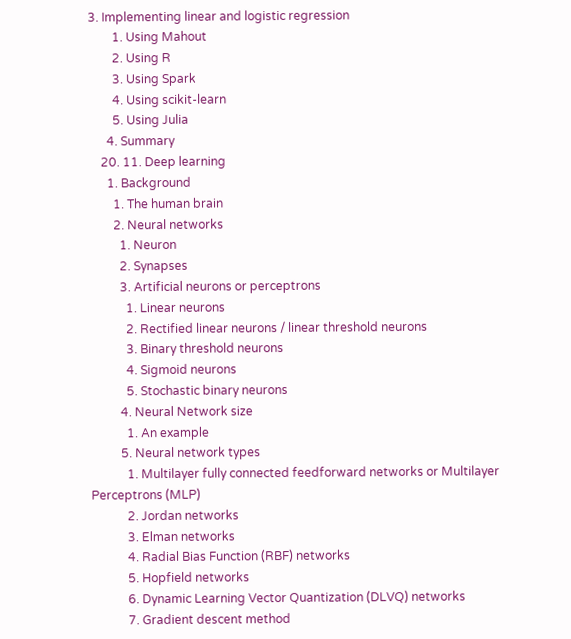3. Implementing linear and logistic regression
        1. Using Mahout
        2. Using R
        3. Using Spark
        4. Using scikit-learn
        5. Using Julia
      4. Summary
    20. 11. Deep learning
      1. Background
        1. The human brain
        2. Neural networks
          1. Neuron
          2. Synapses
          3. Artificial neurons or perceptrons
            1. Linear neurons
            2. Rectified linear neurons / linear threshold neurons
            3. Binary threshold neurons
            4. Sigmoid neurons
            5. Stochastic binary neurons
          4. Neural Network size
            1. An example
          5. Neural network types
            1. Multilayer fully connected feedforward networks or Multilayer Perceptrons (MLP)
            2. Jordan networks
            3. Elman networks
            4. Radial Bias Function (RBF) networks
            5. Hopfield networks
            6. Dynamic Learning Vector Quantization (DLVQ) networks
            7. Gradient descent method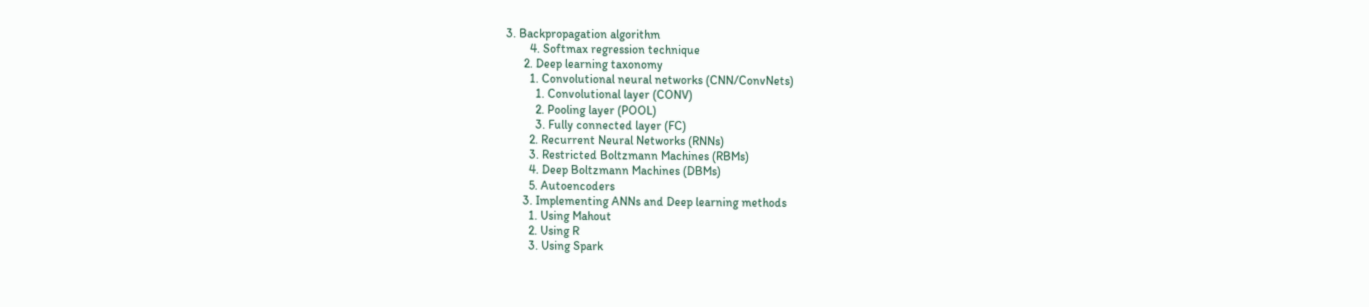3. Backpropagation algorithm
        4. Softmax regression technique
      2. Deep learning taxonomy
        1. Convolutional neural networks (CNN/ConvNets)
          1. Convolutional layer (CONV)
          2. Pooling layer (POOL)
          3. Fully connected layer (FC)
        2. Recurrent Neural Networks (RNNs)
        3. Restricted Boltzmann Machines (RBMs)
        4. Deep Boltzmann Machines (DBMs)
        5. Autoencoders
      3. Implementing ANNs and Deep learning methods
        1. Using Mahout
        2. Using R
        3. Using Spark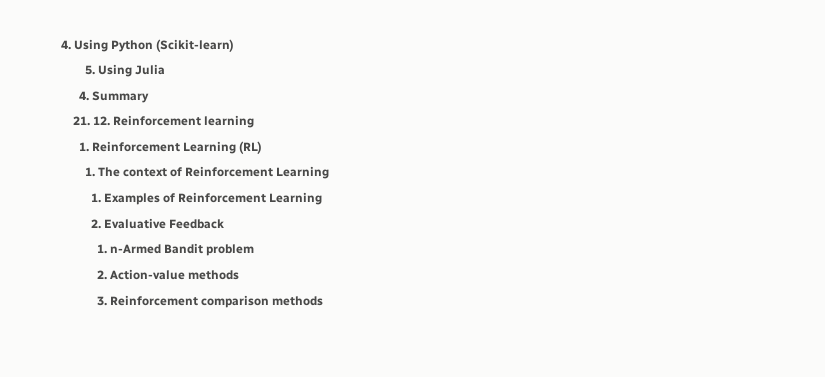4. Using Python (Scikit-learn)
        5. Using Julia
      4. Summary
    21. 12. Reinforcement learning
      1. Reinforcement Learning (RL)
        1. The context of Reinforcement Learning
          1. Examples of Reinforcement Learning
          2. Evaluative Feedback
            1. n-Armed Bandit problem
            2. Action-value methods
            3. Reinforcement comparison methods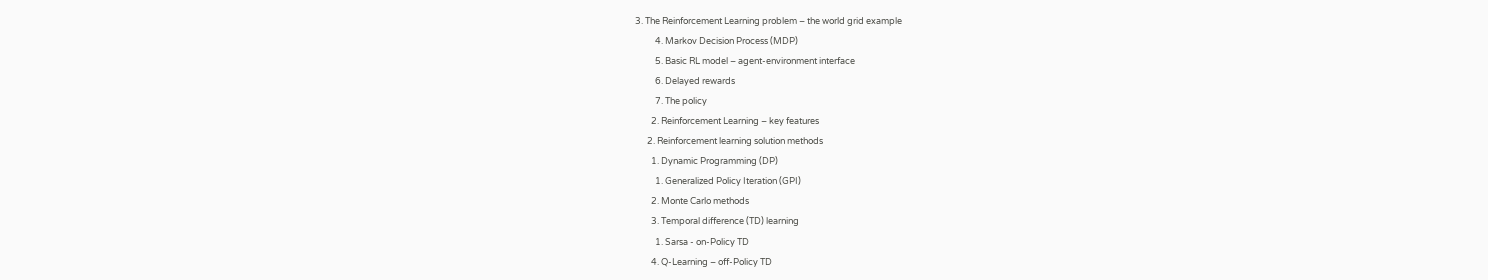3. The Reinforcement Learning problem – the world grid example
          4. Markov Decision Process (MDP)
          5. Basic RL model – agent-environment interface
          6. Delayed rewards
          7. The policy
        2. Reinforcement Learning – key features
      2. Reinforcement learning solution methods
        1. Dynamic Programming (DP)
          1. Generalized Policy Iteration (GPI)
        2. Monte Carlo methods
        3. Temporal difference (TD) learning
          1. Sarsa - on-Policy TD
        4. Q-Learning – off-Policy TD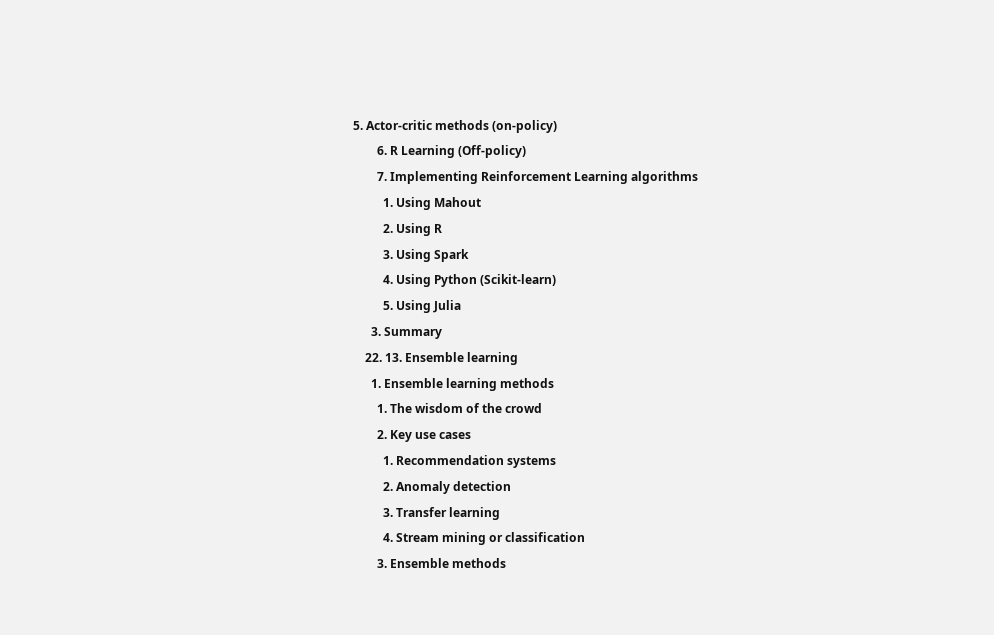5. Actor-critic methods (on-policy)
        6. R Learning (Off-policy)
        7. Implementing Reinforcement Learning algorithms
          1. Using Mahout
          2. Using R
          3. Using Spark
          4. Using Python (Scikit-learn)
          5. Using Julia
      3. Summary
    22. 13. Ensemble learning
      1. Ensemble learning methods
        1. The wisdom of the crowd
        2. Key use cases
          1. Recommendation systems
          2. Anomaly detection
          3. Transfer learning
          4. Stream mining or classification
        3. Ensemble methods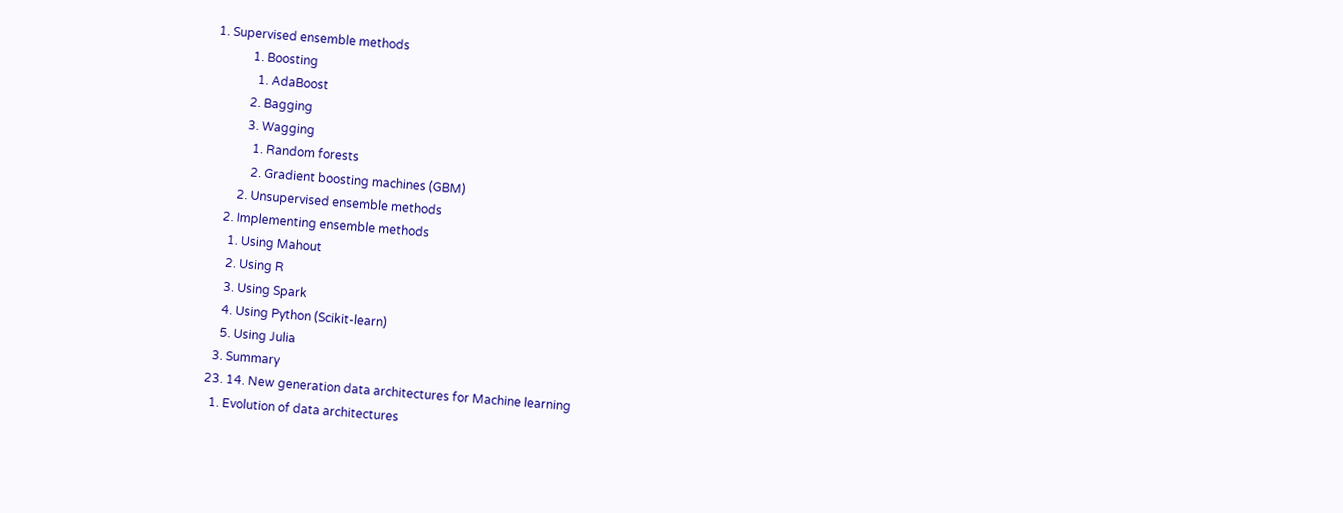1. Supervised ensemble methods
            1. Boosting
              1. AdaBoost
            2. Bagging
            3. Wagging
              1. Random forests
              2. Gradient boosting machines (GBM)
          2. Unsupervised ensemble methods
      2. Implementing ensemble methods
        1. Using Mahout
        2. Using R
        3. Using Spark
        4. Using Python (Scikit-learn)
        5. Using Julia
      3. Summary
    23. 14. New generation data architectures for Machine learning
      1. Evolution of data architectures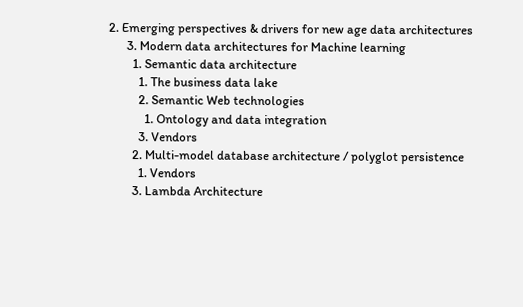2. Emerging perspectives & drivers for new age data architectures
      3. Modern data architectures for Machine learning
        1. Semantic data architecture
          1. The business data lake
          2. Semantic Web technologies
            1. Ontology and data integration
          3. Vendors
        2. Multi-model database architecture / polyglot persistence
          1. Vendors
        3. Lambda Architecture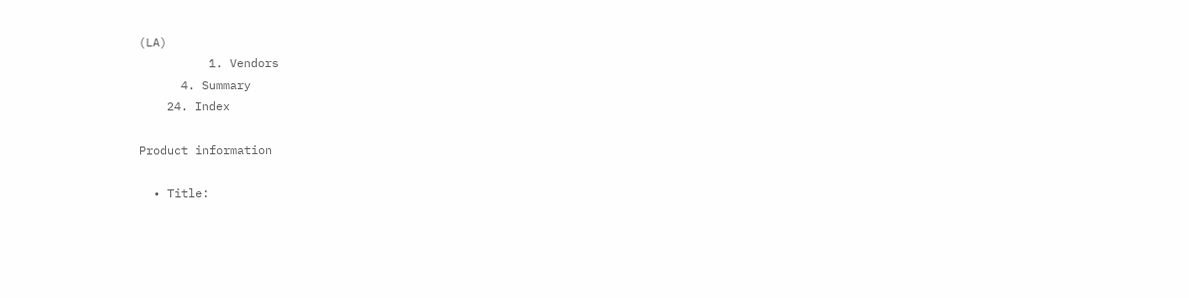(LA)
          1. Vendors
      4. Summary
    24. Index

Product information

  • Title: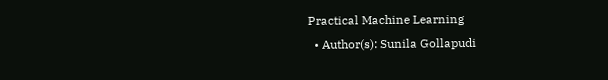Practical Machine Learning
  • Author(s): Sunila Gollapudi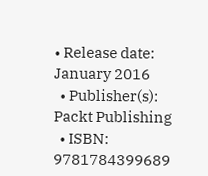• Release date: January 2016
  • Publisher(s): Packt Publishing
  • ISBN: 9781784399689